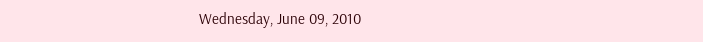Wednesday, June 09, 2010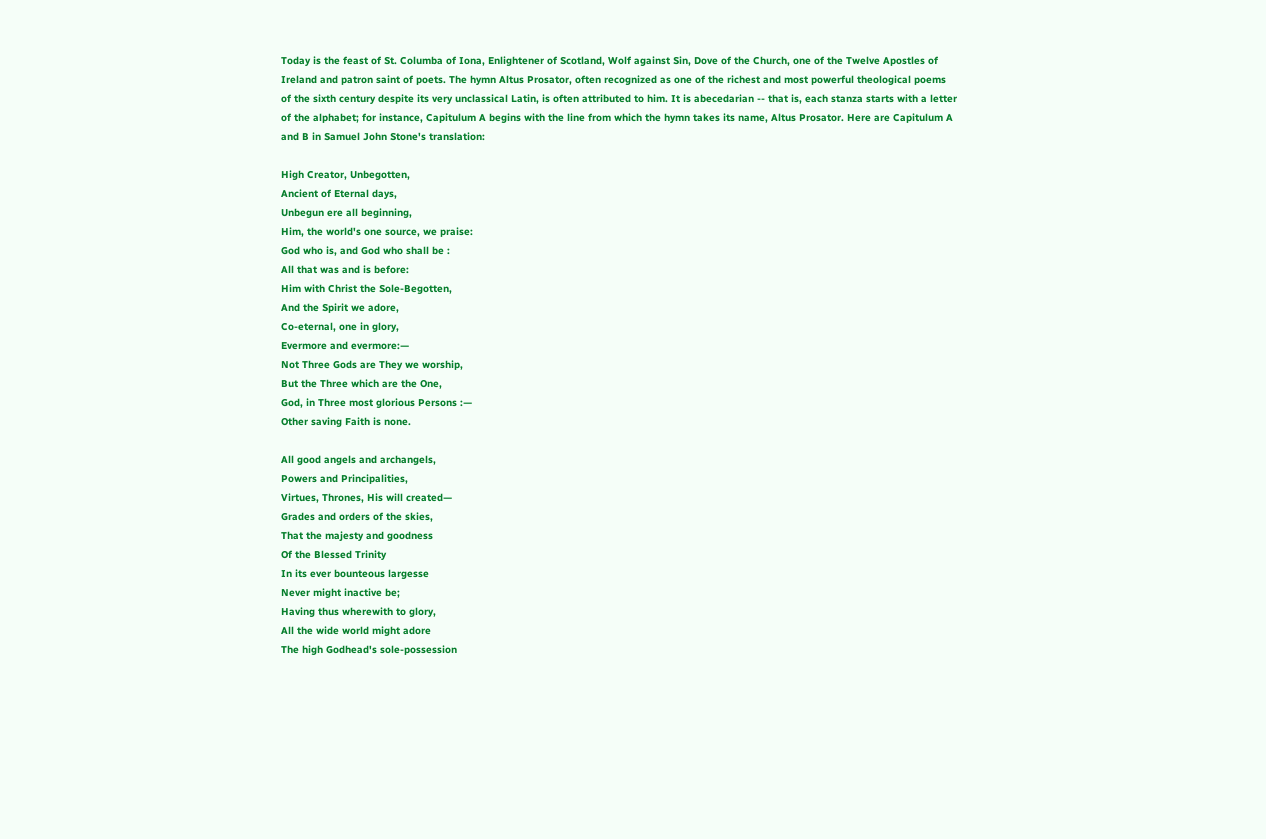Today is the feast of St. Columba of Iona, Enlightener of Scotland, Wolf against Sin, Dove of the Church, one of the Twelve Apostles of Ireland and patron saint of poets. The hymn Altus Prosator, often recognized as one of the richest and most powerful theological poems of the sixth century despite its very unclassical Latin, is often attributed to him. It is abecedarian -- that is, each stanza starts with a letter of the alphabet; for instance, Capitulum A begins with the line from which the hymn takes its name, Altus Prosator. Here are Capitulum A and B in Samuel John Stone's translation:

High Creator, Unbegotten,
Ancient of Eternal days,
Unbegun ere all beginning,
Him, the world's one source, we praise:
God who is, and God who shall be :
All that was and is before:
Him with Christ the Sole-Begotten,
And the Spirit we adore,
Co-eternal, one in glory,
Evermore and evermore:—
Not Three Gods are They we worship,
But the Three which are the One,
God, in Three most glorious Persons :—
Other saving Faith is none.

All good angels and archangels,
Powers and Principalities,
Virtues, Thrones, His will created—
Grades and orders of the skies,
That the majesty and goodness
Of the Blessed Trinity
In its ever bounteous largesse
Never might inactive be;
Having thus wherewith to glory,
All the wide world might adore
The high Godhead's sole-possession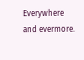Everywhere and evermore.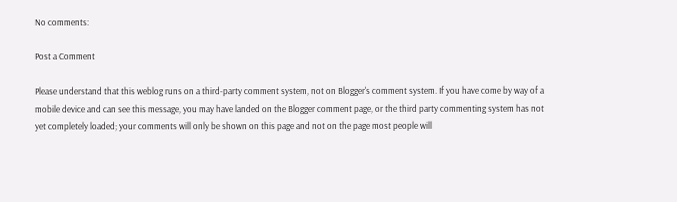No comments:

Post a Comment

Please understand that this weblog runs on a third-party comment system, not on Blogger's comment system. If you have come by way of a mobile device and can see this message, you may have landed on the Blogger comment page, or the third party commenting system has not yet completely loaded; your comments will only be shown on this page and not on the page most people will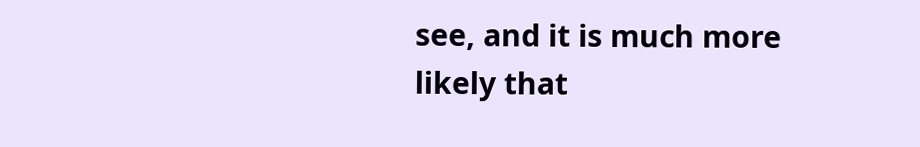see, and it is much more likely that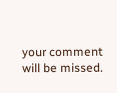your comment will be missed.